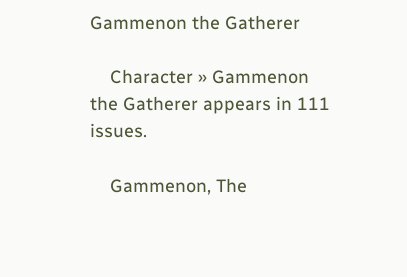Gammenon the Gatherer

    Character » Gammenon the Gatherer appears in 111 issues.

    Gammenon, The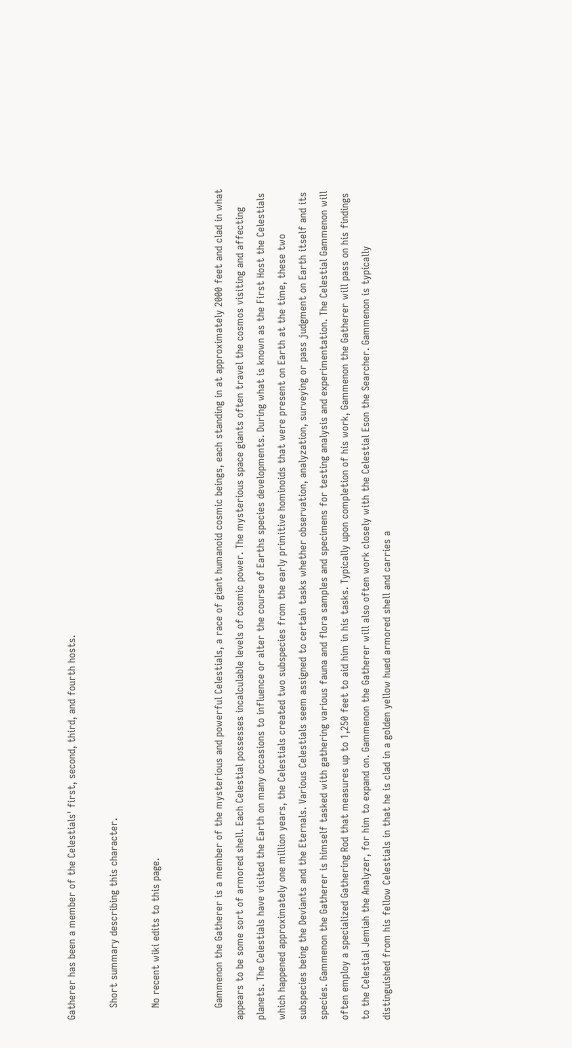Gatherer has been a member of the Celestials' first, second, third, and fourth hosts.

    Short summary describing this character.

    No recent wiki edits to this page.


    Gammenon the Gatherer is a member of the mysterious and powerful Celestials, a race of giant humanoid cosmic beings, each standing in at approximately 2000 feet and clad in what appears to be some sort of armored shell. Each Celestial possesses incalculable levels of cosmic power. The mysterious space giants often travel the cosmos visiting and affecting planets. The Celestials have visited the Earth on many occasions to influence or alter the course of Earths species developments. During what is known as the First Host the Celestials which happened approximately one million years, the Celestials created two subspecies from the early primitive hominoids that were present on Earth at the time, these two subspecies being the Deviants and the Eternals. Various Celestials seem assigned to certain tasks whether observation, analyzation, surveying or pass judgment on Earth itself and its species. Gammenon the Gatherer is himself tasked with gathering various fauna and flora samples and specimens for testing analysis and experimentation. The Celestial Gammenon will often employ a specialized Gathering Rod that measures up to 1,250 feet to aid him in his tasks. Typically upon completion of his work, Gammenon the Gatherer will pass on his findings to the Celestial Jemiah the Analyzer, for him to expand on. Gammenon the Gatherer will also often work closely with the Celestial Eson the Searcher. Gammenon is typically distinguished from his fellow Celestials in that he is clad in a golden yellow hued armored shell and carries a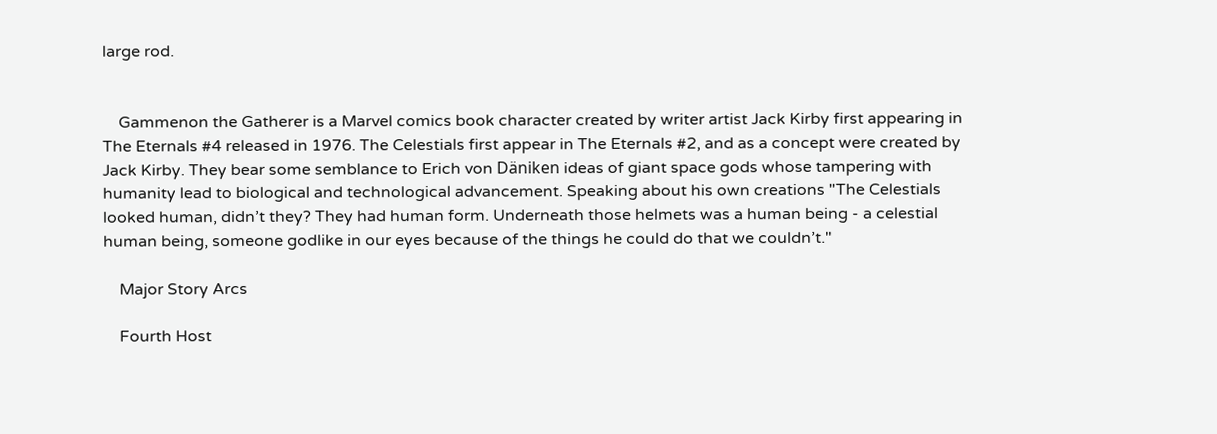large rod.


    Gammenon the Gatherer is a Marvel comics book character created by writer artist Jack Kirby first appearing in The Eternals #4 released in 1976. The Celestials first appear in The Eternals #2, and as a concept were created by Jack Kirby. They bear some semblance to Erich von Däniken ideas of giant space gods whose tampering with humanity lead to biological and technological advancement. Speaking about his own creations "The Celestials looked human, didn’t they? They had human form. Underneath those helmets was a human being - a celestial human being, someone godlike in our eyes because of the things he could do that we couldn’t."

    Major Story Arcs

    Fourth Host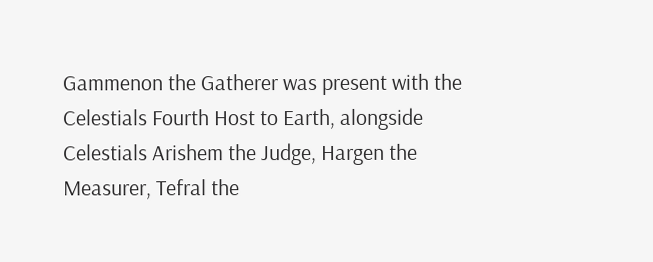Gammenon the Gatherer was present with the Celestials Fourth Host to Earth, alongside Celestials Arishem the Judge, Hargen the Measurer, Tefral the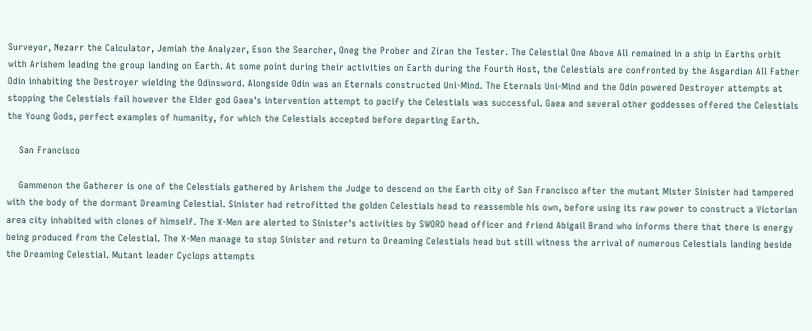Surveyor, Nezarr the Calculator, Jemiah the Analyzer, Eson the Searcher, Oneg the Prober and Ziran the Tester. The Celestial One Above All remained in a ship in Earths orbit with Arishem leading the group landing on Earth. At some point during their activities on Earth during the Fourth Host, the Celestials are confronted by the Asgardian All Father Odin inhabiting the Destroyer wielding the Odinsword. Alongside Odin was an Eternals constructed Uni-Mind. The Eternals Uni-Mind and the Odin powered Destroyer attempts at stopping the Celestials fail however the Elder god Gaea's intervention attempt to pacify the Celestials was successful. Gaea and several other goddesses offered the Celestials the Young Gods, perfect examples of humanity, for which the Celestials accepted before departing Earth.

    San Francisco

    Gammenon the Gatherer is one of the Celestials gathered by Arishem the Judge to descend on the Earth city of San Francisco after the mutant Mister Sinister had tampered with the body of the dormant Dreaming Celestial. Sinister had retrofitted the golden Celestials head to reassemble his own, before using its raw power to construct a Victorian area city inhabited with clones of himself. The X-Men are alerted to Sinister's activities by SWORD head officer and friend Abigail Brand who informs there that there is energy being produced from the Celestial. The X-Men manage to stop Sinister and return to Dreaming Celestials head but still witness the arrival of numerous Celestials landing beside the Dreaming Celestial. Mutant leader Cyclops attempts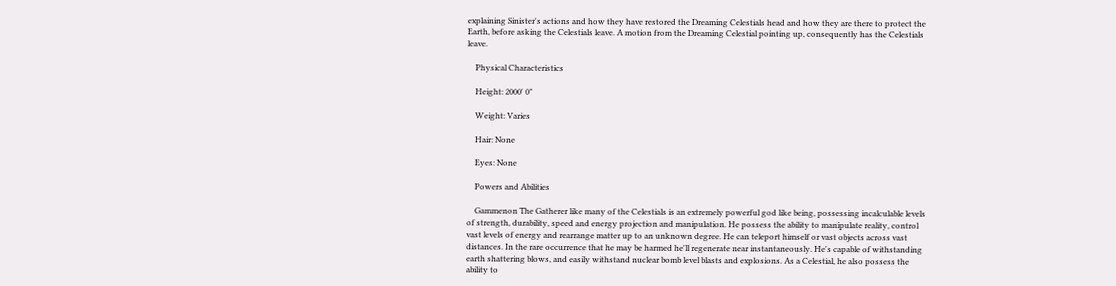explaining Sinister's actions and how they have restored the Dreaming Celestials head and how they are there to protect the Earth, before asking the Celestials leave. A motion from the Dreaming Celestial pointing up, consequently has the Celestials leave.

    Physical Characteristics

    Height: 2000' 0"

    Weight: Varies

    Hair: None

    Eyes: None

    Powers and Abilities

    Gammenon The Gatherer like many of the Celestials is an extremely powerful god like being, possessing incalculable levels of strength, durability, speed and energy projection and manipulation. He possess the ability to manipulate reality, control vast levels of energy and rearrange matter up to an unknown degree. He can teleport himself or vast objects across vast distances. In the rare occurrence that he may be harmed he'll regenerate near instantaneously. He's capable of withstanding earth shattering blows, and easily withstand nuclear bomb level blasts and explosions. As a Celestial, he also possess the ability to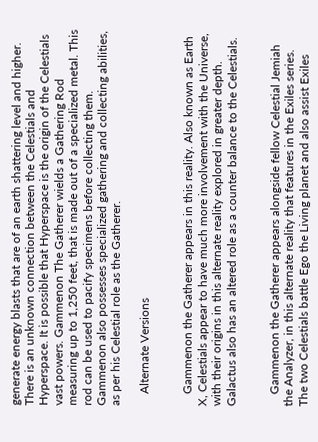generate energy blasts that are of an earth shattering level and higher. There is an unknown connection between the Celestials and Hyperspace. It is possible that Hyperspace is the origin of the Celestials vast powers. Gammenon The Gatherer wields a Gathering Rod measuring up to 1,250 feet, that is made out of a specialized metal. This rod can be used to pacify specimens before collecting them. Gammenon also possesses specialized gathering and collecting abilities, as per his Celestial role as the Gatherer.

    Alternate Versions


    Gammenon the Gatherer appears in this reality. Also known as Earth X, Celestials appear to have much more involvement with the Universe, with their origins in this alternate reality explored in greater depth. Galactus also has an altered role as a counter balance to the Celestials.


    Gammenon the Gatherer appears alongside fellow Celestial Jemiah the Analyzer, in this alternate reality that features in the Exiles series. The two Celestials battle Ego the Living planet and also assist Exiles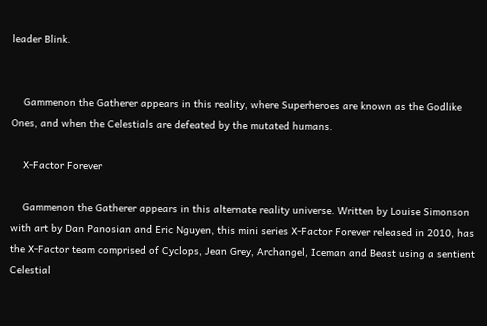leader Blink.


    Gammenon the Gatherer appears in this reality, where Superheroes are known as the Godlike Ones, and when the Celestials are defeated by the mutated humans.

    X-Factor Forever

    Gammenon the Gatherer appears in this alternate reality universe. Written by Louise Simonson with art by Dan Panosian and Eric Nguyen, this mini series X-Factor Forever released in 2010, has the X-Factor team comprised of Cyclops, Jean Grey, Archangel, Iceman and Beast using a sentient Celestial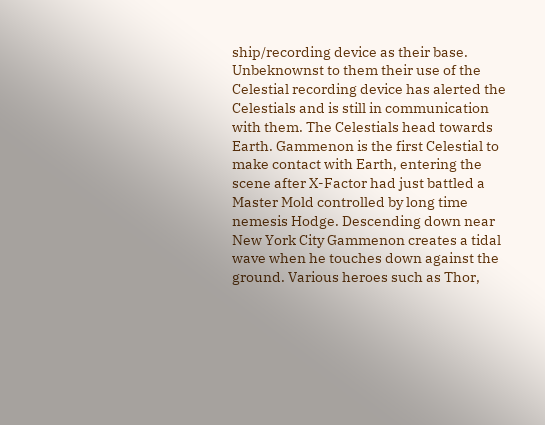ship/recording device as their base. Unbeknownst to them their use of the Celestial recording device has alerted the Celestials and is still in communication with them. The Celestials head towards Earth. Gammenon is the first Celestial to make contact with Earth, entering the scene after X-Factor had just battled a Master Mold controlled by long time nemesis Hodge. Descending down near New York City Gammenon creates a tidal wave when he touches down against the ground. Various heroes such as Thor,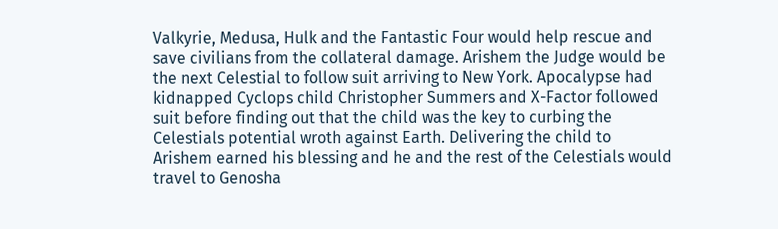Valkyrie, Medusa, Hulk and the Fantastic Four would help rescue and save civilians from the collateral damage. Arishem the Judge would be the next Celestial to follow suit arriving to New York. Apocalypse had kidnapped Cyclops child Christopher Summers and X-Factor followed suit before finding out that the child was the key to curbing the Celestials potential wroth against Earth. Delivering the child to Arishem earned his blessing and he and the rest of the Celestials would travel to Genosha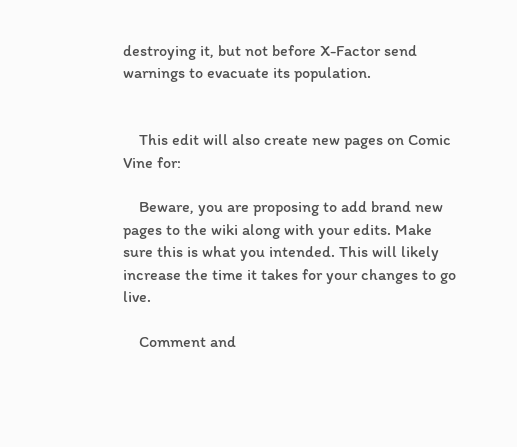destroying it, but not before X-Factor send warnings to evacuate its population.


    This edit will also create new pages on Comic Vine for:

    Beware, you are proposing to add brand new pages to the wiki along with your edits. Make sure this is what you intended. This will likely increase the time it takes for your changes to go live.

    Comment and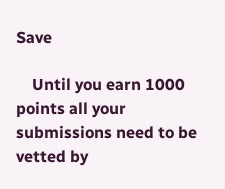Save

    Until you earn 1000 points all your submissions need to be vetted by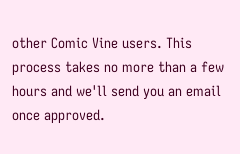other Comic Vine users. This process takes no more than a few hours and we'll send you an email once approved.